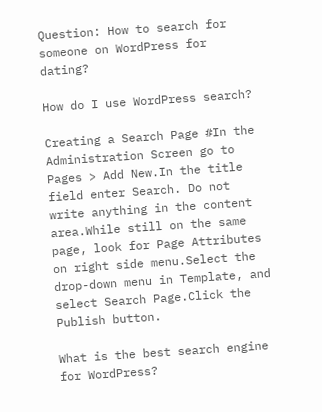Question: How to search for someone on WordPress for dating?

How do I use WordPress search?

Creating a Search Page #In the Administration Screen go to Pages > Add New.In the title field enter Search. Do not write anything in the content area.While still on the same page, look for Page Attributes on right side menu.Select the drop-down menu in Template, and select Search Page.Click the Publish button.

What is the best search engine for WordPress?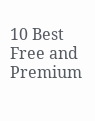10 Best Free and Premium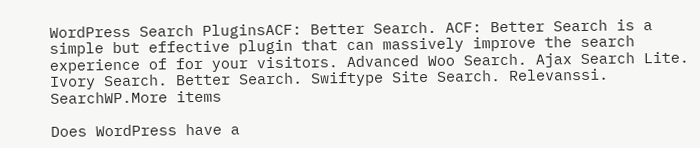WordPress Search PluginsACF: Better Search. ACF: Better Search is a simple but effective plugin that can massively improve the search experience of for your visitors. Advanced Woo Search. Ajax Search Lite. Ivory Search. Better Search. Swiftype Site Search. Relevanssi. SearchWP.More items

Does WordPress have a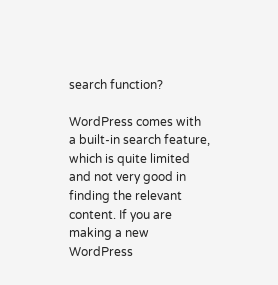search function?

WordPress comes with a built-in search feature, which is quite limited and not very good in finding the relevant content. If you are making a new WordPress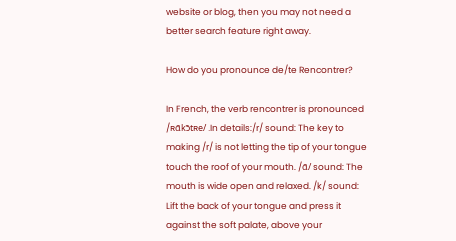website or blog, then you may not need a better search feature right away.

How do you pronounce de/te Rencontrer?

In French, the verb rencontrer is pronounced /ʀɑ̃kɔ̃tʀe/ .In details:/r/ sound: The key to making /r/ is not letting the tip of your tongue touch the roof of your mouth. /ɑ̃/ sound: The mouth is wide open and relaxed. /k/ sound: Lift the back of your tongue and press it against the soft palate, above your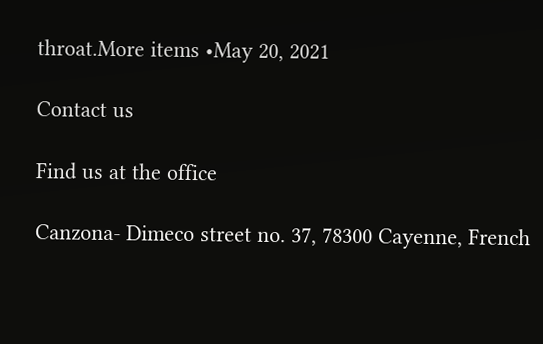throat.More items •May 20, 2021

Contact us

Find us at the office

Canzona- Dimeco street no. 37, 78300 Cayenne, French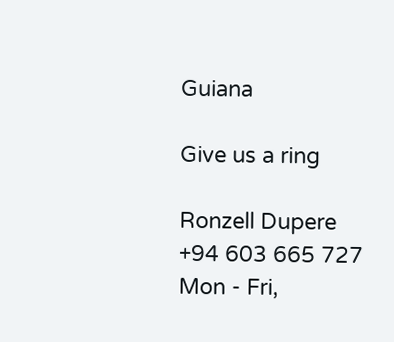Guiana

Give us a ring

Ronzell Dupere
+94 603 665 727
Mon - Fri,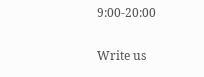9:00-20:00

Write us